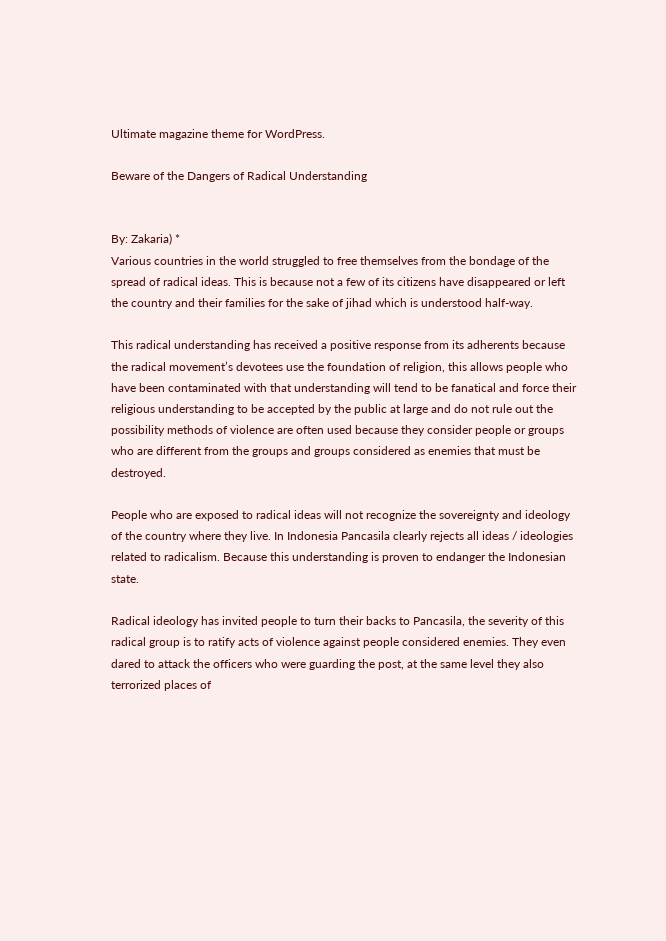Ultimate magazine theme for WordPress.

Beware of the Dangers of Radical Understanding


By: Zakaria) *
Various countries in the world struggled to free themselves from the bondage of the spread of radical ideas. This is because not a few of its citizens have disappeared or left the country and their families for the sake of jihad which is understood half-way.

This radical understanding has received a positive response from its adherents because the radical movement’s devotees use the foundation of religion, this allows people who have been contaminated with that understanding will tend to be fanatical and force their religious understanding to be accepted by the public at large and do not rule out the possibility methods of violence are often used because they consider people or groups who are different from the groups and groups considered as enemies that must be destroyed.

People who are exposed to radical ideas will not recognize the sovereignty and ideology of the country where they live. In Indonesia Pancasila clearly rejects all ideas / ideologies related to radicalism. Because this understanding is proven to endanger the Indonesian state.

Radical ideology has invited people to turn their backs to Pancasila, the severity of this radical group is to ratify acts of violence against people considered enemies. They even dared to attack the officers who were guarding the post, at the same level they also terrorized places of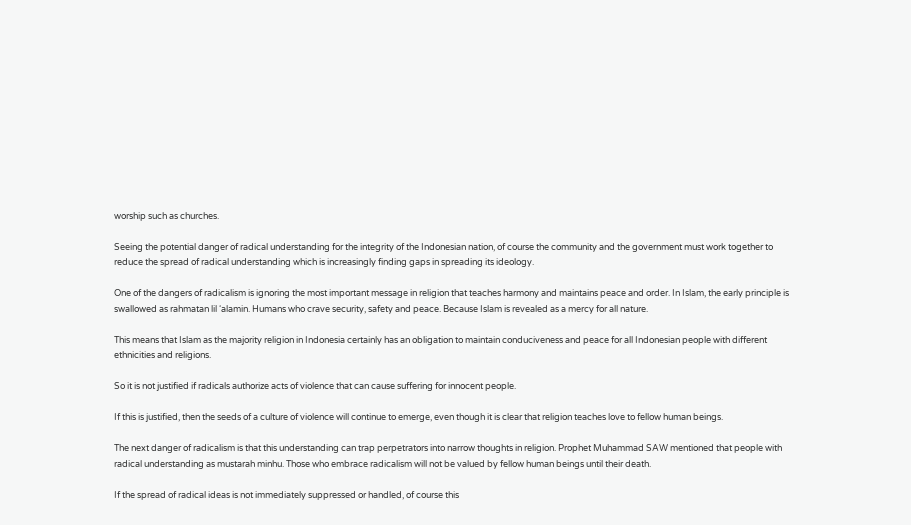worship such as churches.

Seeing the potential danger of radical understanding for the integrity of the Indonesian nation, of course the community and the government must work together to reduce the spread of radical understanding which is increasingly finding gaps in spreading its ideology.

One of the dangers of radicalism is ignoring the most important message in religion that teaches harmony and maintains peace and order. In Islam, the early principle is swallowed as rahmatan lil ‘alamin. Humans who crave security, safety and peace. Because Islam is revealed as a mercy for all nature.

This means that Islam as the majority religion in Indonesia certainly has an obligation to maintain conduciveness and peace for all Indonesian people with different ethnicities and religions.

So it is not justified if radicals authorize acts of violence that can cause suffering for innocent people.

If this is justified, then the seeds of a culture of violence will continue to emerge, even though it is clear that religion teaches love to fellow human beings.

The next danger of radicalism is that this understanding can trap perpetrators into narrow thoughts in religion. Prophet Muhammad SAW mentioned that people with radical understanding as mustarah minhu. Those who embrace radicalism will not be valued by fellow human beings until their death.

If the spread of radical ideas is not immediately suppressed or handled, of course this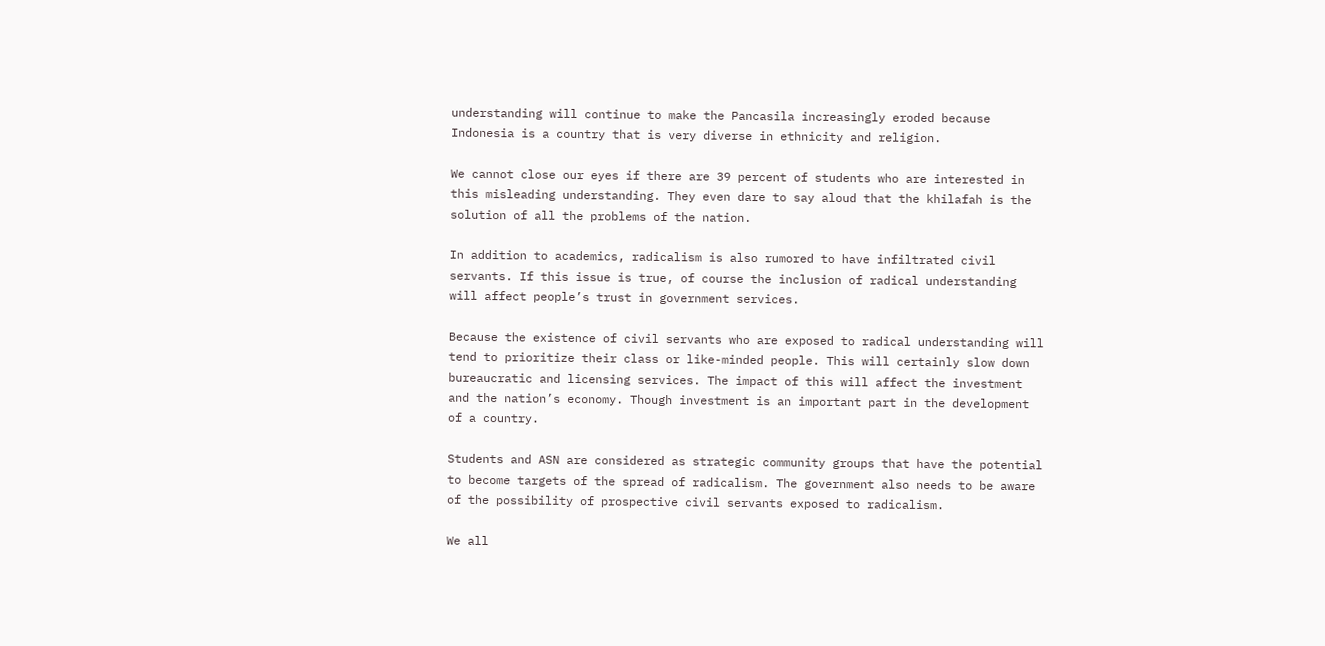understanding will continue to make the Pancasila increasingly eroded because Indonesia is a country that is very diverse in ethnicity and religion.

We cannot close our eyes if there are 39 percent of students who are interested in this misleading understanding. They even dare to say aloud that the khilafah is the solution of all the problems of the nation.

In addition to academics, radicalism is also rumored to have infiltrated civil servants. If this issue is true, of course the inclusion of radical understanding will affect people’s trust in government services.

Because the existence of civil servants who are exposed to radical understanding will tend to prioritize their class or like-minded people. This will certainly slow down bureaucratic and licensing services. The impact of this will affect the investment and the nation’s economy. Though investment is an important part in the development of a country.

Students and ASN are considered as strategic community groups that have the potential to become targets of the spread of radicalism. The government also needs to be aware of the possibility of prospective civil servants exposed to radicalism.

We all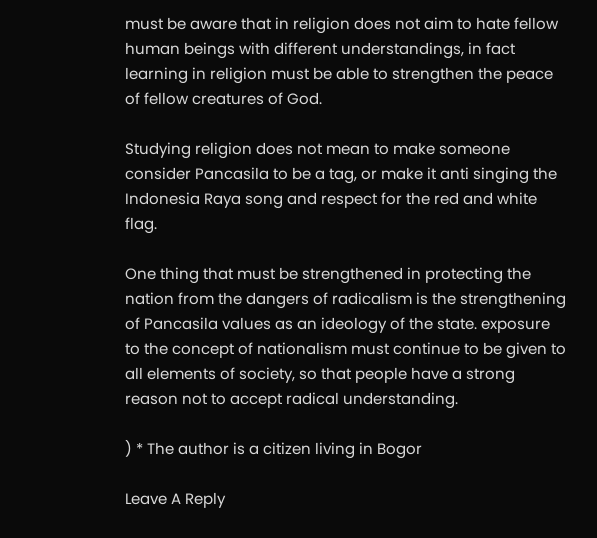must be aware that in religion does not aim to hate fellow human beings with different understandings, in fact learning in religion must be able to strengthen the peace of fellow creatures of God.

Studying religion does not mean to make someone consider Pancasila to be a tag, or make it anti singing the Indonesia Raya song and respect for the red and white flag.

One thing that must be strengthened in protecting the nation from the dangers of radicalism is the strengthening of Pancasila values as an ideology of the state. exposure to the concept of nationalism must continue to be given to all elements of society, so that people have a strong reason not to accept radical understanding.

) * The author is a citizen living in Bogor

Leave A Reply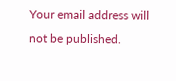Your email address will not be published.